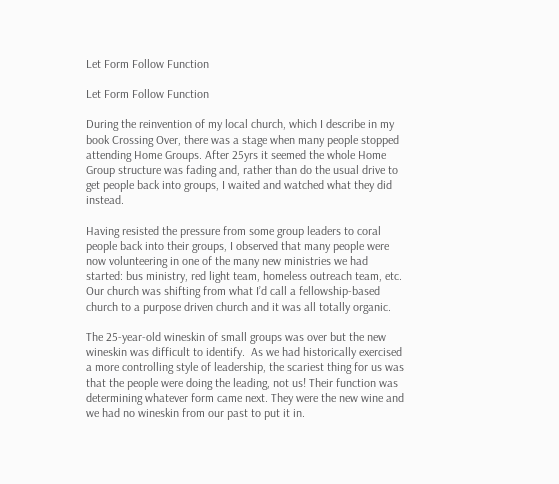Let Form Follow Function

Let Form Follow Function

During the reinvention of my local church, which I describe in my book Crossing Over, there was a stage when many people stopped attending Home Groups. After 25yrs it seemed the whole Home Group structure was fading and, rather than do the usual drive to get people back into groups, I waited and watched what they did instead.

Having resisted the pressure from some group leaders to coral people back into their groups, I observed that many people were now volunteering in one of the many new ministries we had started: bus ministry, red light team, homeless outreach team, etc. Our church was shifting from what I’d call a fellowship-based church to a purpose driven church and it was all totally organic.

The 25-year-old wineskin of small groups was over but the new wineskin was difficult to identify.  As we had historically exercised a more controlling style of leadership, the scariest thing for us was that the people were doing the leading, not us! Their function was determining whatever form came next. They were the new wine and we had no wineskin from our past to put it in.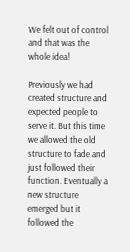We felt out of control and that was the whole idea!

Previously we had created structure and expected people to serve it. But this time we allowed the old structure to fade and just followed their function. Eventually a new structure emerged but it followed the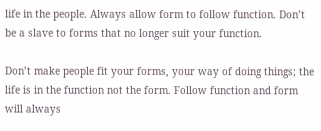life in the people. Always allow form to follow function. Don’t be a slave to forms that no longer suit your function.

Don’t make people fit your forms, your way of doing things; the life is in the function not the form. Follow function and form will always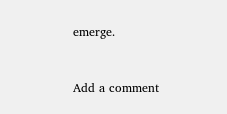emerge.



Add a comment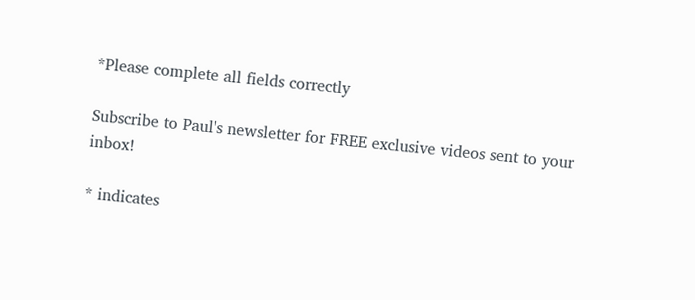*Please complete all fields correctly

Subscribe to Paul's newsletter for FREE exclusive videos sent to your inbox!

* indicates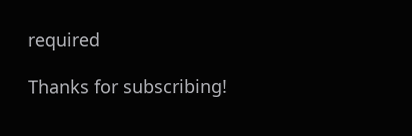required

Thanks for subscribing!